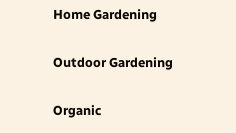Home Gardening

Outdoor Gardening

Organic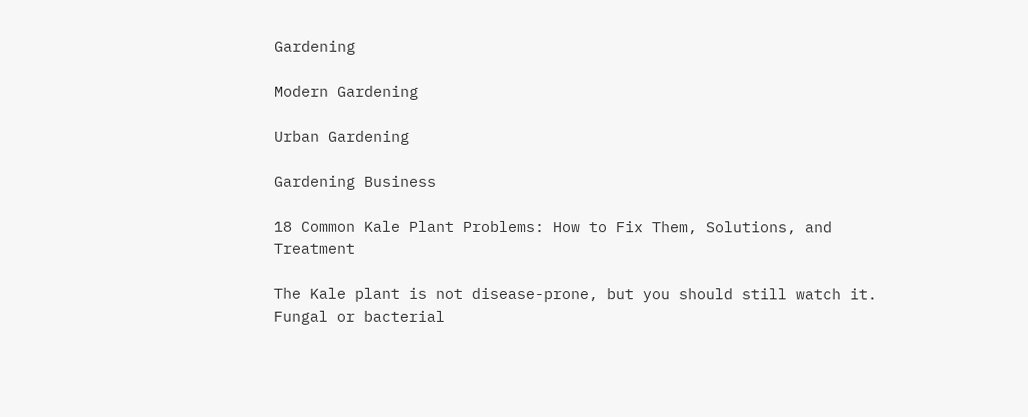Gardening

Modern Gardening

Urban Gardening

Gardening Business

18 Common Kale Plant Problems: How to Fix Them, Solutions, and Treatment

The Kale plant is not disease-prone, but you should still watch it. Fungal or bacterial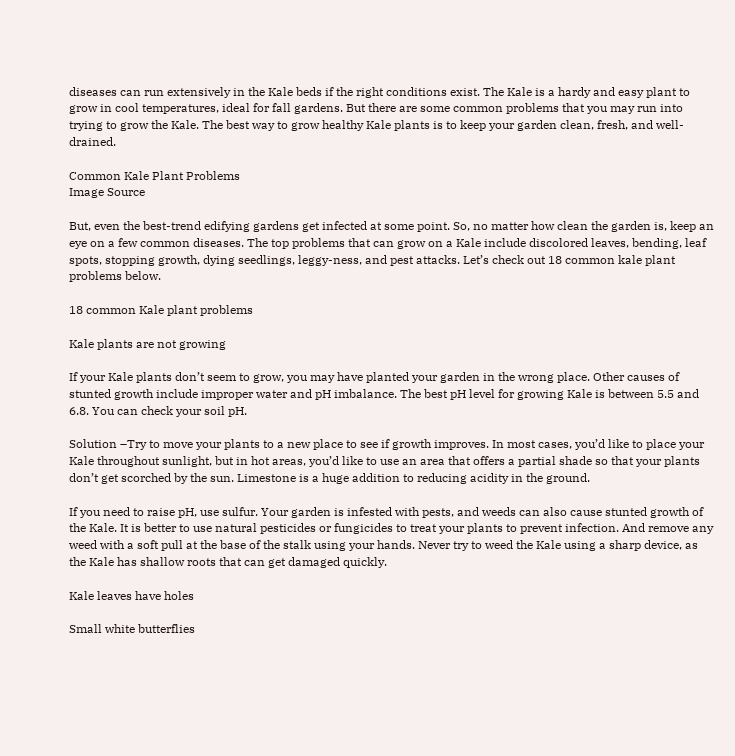diseases can run extensively in the Kale beds if the right conditions exist. The Kale is a hardy and easy plant to grow in cool temperatures, ideal for fall gardens. But there are some common problems that you may run into trying to grow the Kale. The best way to grow healthy Kale plants is to keep your garden clean, fresh, and well-drained.

Common Kale Plant Problems
Image Source

But, even the best-trend edifying gardens get infected at some point. So, no matter how clean the garden is, keep an eye on a few common diseases. The top problems that can grow on a Kale include discolored leaves, bending, leaf spots, stopping growth, dying seedlings, leggy-ness, and pest attacks. Let’s check out 18 common kale plant problems below.

18 common Kale plant problems

Kale plants are not growing

If your Kale plants don’t seem to grow, you may have planted your garden in the wrong place. Other causes of stunted growth include improper water and pH imbalance. The best pH level for growing Kale is between 5.5 and 6.8. You can check your soil pH.

Solution –Try to move your plants to a new place to see if growth improves. In most cases, you’d like to place your Kale throughout sunlight, but in hot areas, you’d like to use an area that offers a partial shade so that your plants don’t get scorched by the sun. Limestone is a huge addition to reducing acidity in the ground.

If you need to raise pH, use sulfur. Your garden is infested with pests, and weeds can also cause stunted growth of the Kale. It is better to use natural pesticides or fungicides to treat your plants to prevent infection. And remove any weed with a soft pull at the base of the stalk using your hands. Never try to weed the Kale using a sharp device, as the Kale has shallow roots that can get damaged quickly.

Kale leaves have holes

Small white butterflies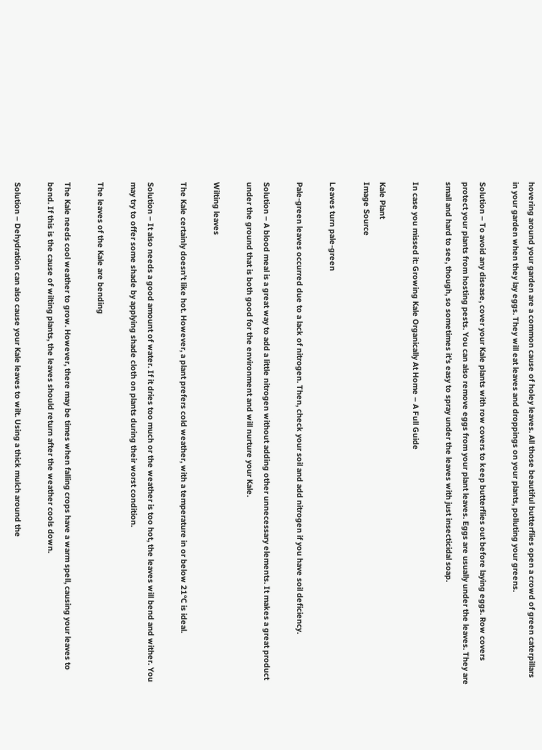hovering around your garden are a common cause of holey leaves. All those beautiful butterflies open a crowd of green caterpillars in your garden when they lay eggs. They will eat leaves and droppings on your plants, polluting your greens.

Solution – To avoid any disease, cover your Kale plants with row covers to keep butterflies out before laying eggs. Row covers protect your plants from hosting pests. You can also remove eggs from your plant leaves. Eggs are usually under the leaves. They are small and hard to see, though, so sometimes it’s easy to spray under the leaves with just insecticidal soap.

In case you missed it: Growing Kale Organically At Home – A Full Guide

Kale Plant
Image Source

Leaves turn pale-green

Pale-green leaves occurred due to a lack of nitrogen. Then, check your soil and add nitrogen if you have soil deficiency.

Solution – A blood meal is a great way to add a little nitrogen without adding other unnecessary elements. It makes a great product under the ground that is both good for the environment and will nurture your Kale.

Wilting leaves

The Kale certainly doesn’t like hot. However, a plant prefers cold weather, with a temperature in or below 21°C is ideal.

Solution – It also needs a good amount of water. If it dries too much or the weather is too hot, the leaves will bend and wither. You may try to offer some shade by applying shade cloth on plants during their worst condition.

The leaves of the Kale are bending

The Kale needs cool weather to grow. However, there may be times when falling crops have a warm spell, causing your leaves to bend. If this is the cause of wilting plants, the leaves should return after the weather cools down.

Solution – Dehydration can also cause your Kale leaves to wilt. Using a thick mulch around the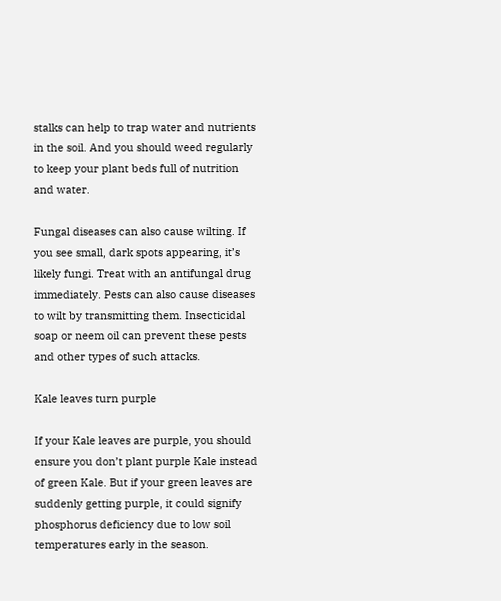stalks can help to trap water and nutrients in the soil. And you should weed regularly to keep your plant beds full of nutrition and water.

Fungal diseases can also cause wilting. If you see small, dark spots appearing, it’s likely fungi. Treat with an antifungal drug immediately. Pests can also cause diseases to wilt by transmitting them. Insecticidal soap or neem oil can prevent these pests and other types of such attacks.

Kale leaves turn purple

If your Kale leaves are purple, you should ensure you don’t plant purple Kale instead of green Kale. But if your green leaves are suddenly getting purple, it could signify phosphorus deficiency due to low soil temperatures early in the season.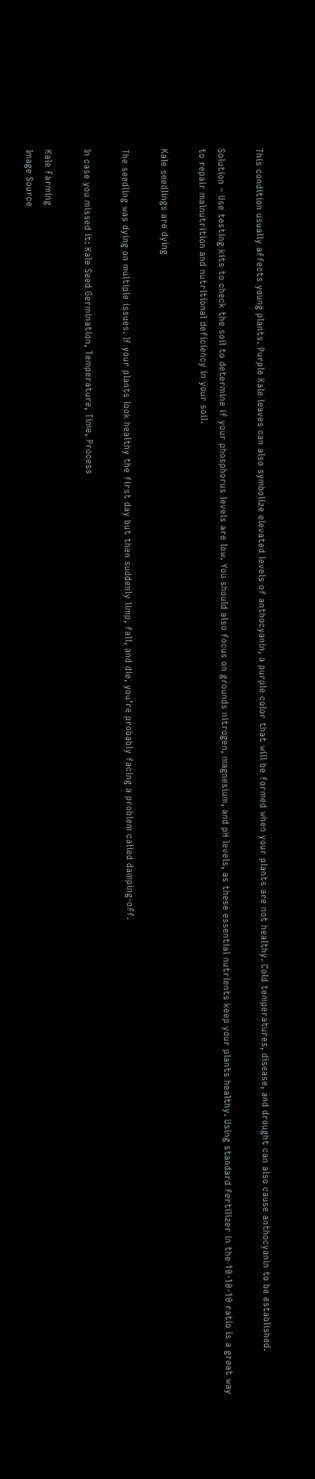This condition usually affects young plants. Purple Kale leaves can also symbolize elevated levels of anthocyanin, a purple color that will be formed when your plants are not healthy. Cold temperatures, disease, and drought can also cause anthocyanin to be established.

Solution – Use testing kits to check the soil to determine if your phosphorus levels are low. You should also focus on grounds nitrogen, magnesium, and pH levels, as these essential nutrients keep your plants healthy. Using standard fertilizer in the 10-10-10 ratio is a great way to repair malnutrition and nutritional deficiency in your soil.

Kale seedlings are dying

The seedling was dying on multiple issues. If your plants look healthy the first day but then suddenly limp, fall, and die, you’re probably facing a problem called damping-off.

In case you missed it: Kale Seed Germination, Temperature, Time, Process

Kale Farming
Image Source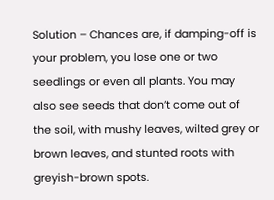Solution – Chances are, if damping-off is your problem, you lose one or two seedlings or even all plants. You may also see seeds that don’t come out of the soil, with mushy leaves, wilted grey or brown leaves, and stunted roots with greyish-brown spots.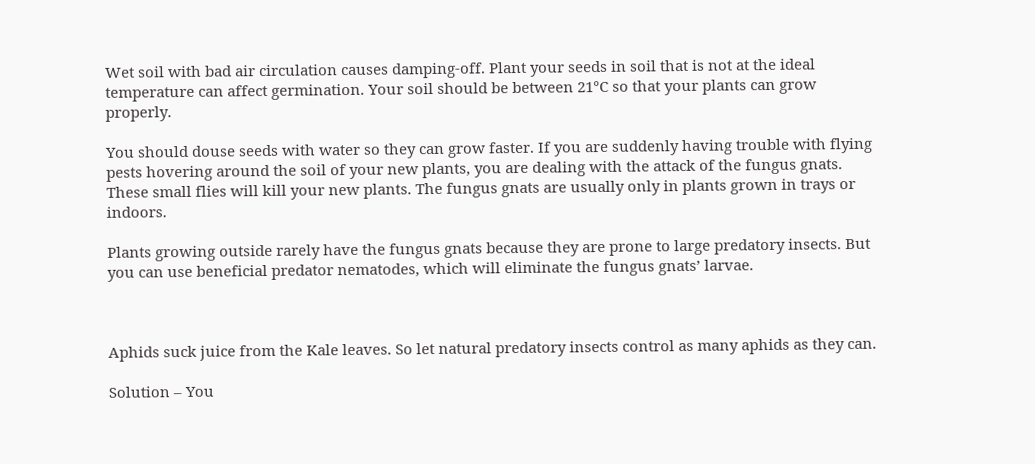Wet soil with bad air circulation causes damping-off. Plant your seeds in soil that is not at the ideal temperature can affect germination. Your soil should be between 21°C so that your plants can grow properly.

You should douse seeds with water so they can grow faster. If you are suddenly having trouble with flying pests hovering around the soil of your new plants, you are dealing with the attack of the fungus gnats. These small flies will kill your new plants. The fungus gnats are usually only in plants grown in trays or indoors.

Plants growing outside rarely have the fungus gnats because they are prone to large predatory insects. But you can use beneficial predator nematodes, which will eliminate the fungus gnats’ larvae.



Aphids suck juice from the Kale leaves. So let natural predatory insects control as many aphids as they can.

Solution – You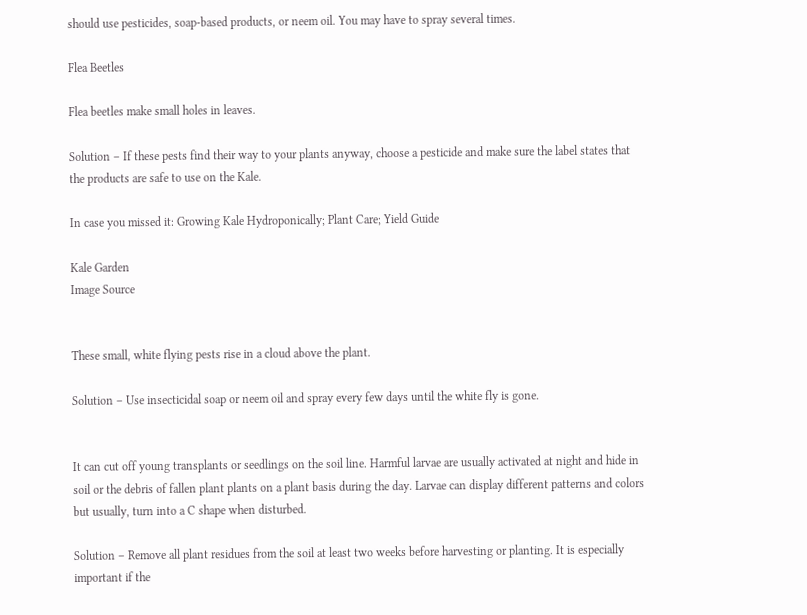should use pesticides, soap-based products, or neem oil. You may have to spray several times.

Flea Beetles

Flea beetles make small holes in leaves.

Solution – If these pests find their way to your plants anyway, choose a pesticide and make sure the label states that the products are safe to use on the Kale.

In case you missed it: Growing Kale Hydroponically; Plant Care; Yield Guide

Kale Garden
Image Source


These small, white flying pests rise in a cloud above the plant.

Solution – Use insecticidal soap or neem oil and spray every few days until the white fly is gone.


It can cut off young transplants or seedlings on the soil line. Harmful larvae are usually activated at night and hide in soil or the debris of fallen plant plants on a plant basis during the day. Larvae can display different patterns and colors but usually, turn into a C shape when disturbed.

Solution – Remove all plant residues from the soil at least two weeks before harvesting or planting. It is especially important if the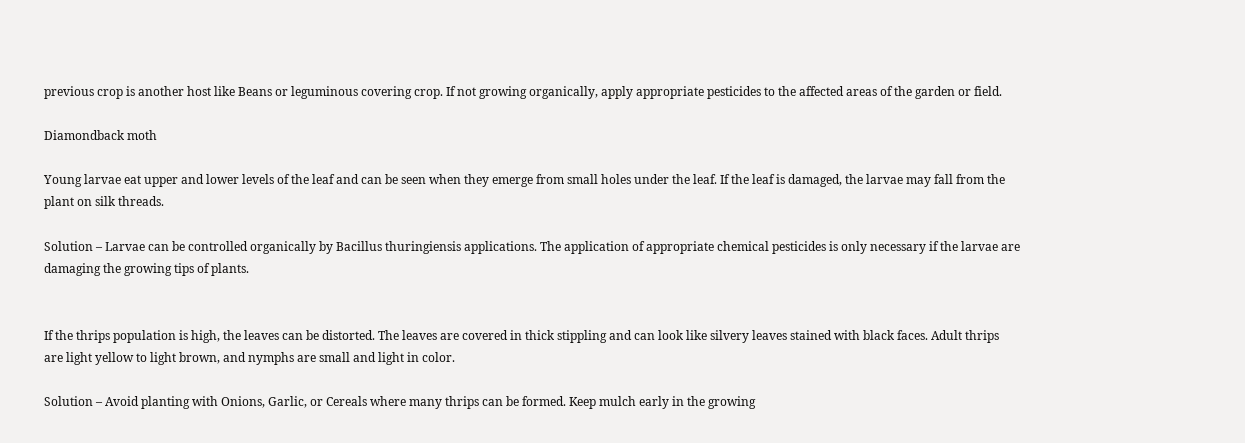previous crop is another host like Beans or leguminous covering crop. If not growing organically, apply appropriate pesticides to the affected areas of the garden or field.

Diamondback moth

Young larvae eat upper and lower levels of the leaf and can be seen when they emerge from small holes under the leaf. If the leaf is damaged, the larvae may fall from the plant on silk threads.

Solution – Larvae can be controlled organically by Bacillus thuringiensis applications. The application of appropriate chemical pesticides is only necessary if the larvae are damaging the growing tips of plants.


If the thrips population is high, the leaves can be distorted. The leaves are covered in thick stippling and can look like silvery leaves stained with black faces. Adult thrips are light yellow to light brown, and nymphs are small and light in color.

Solution – Avoid planting with Onions, Garlic, or Cereals where many thrips can be formed. Keep mulch early in the growing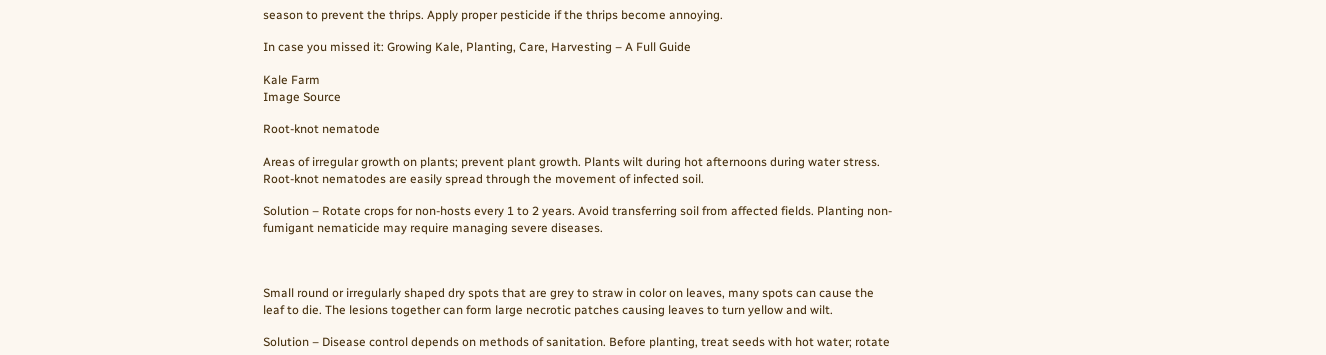season to prevent the thrips. Apply proper pesticide if the thrips become annoying.

In case you missed it: Growing Kale, Planting, Care, Harvesting – A Full Guide

Kale Farm
Image Source

Root-knot nematode

Areas of irregular growth on plants; prevent plant growth. Plants wilt during hot afternoons during water stress. Root-knot nematodes are easily spread through the movement of infected soil.

Solution – Rotate crops for non-hosts every 1 to 2 years. Avoid transferring soil from affected fields. Planting non-fumigant nematicide may require managing severe diseases.



Small round or irregularly shaped dry spots that are grey to straw in color on leaves, many spots can cause the leaf to die. The lesions together can form large necrotic patches causing leaves to turn yellow and wilt.

Solution – Disease control depends on methods of sanitation. Before planting, treat seeds with hot water; rotate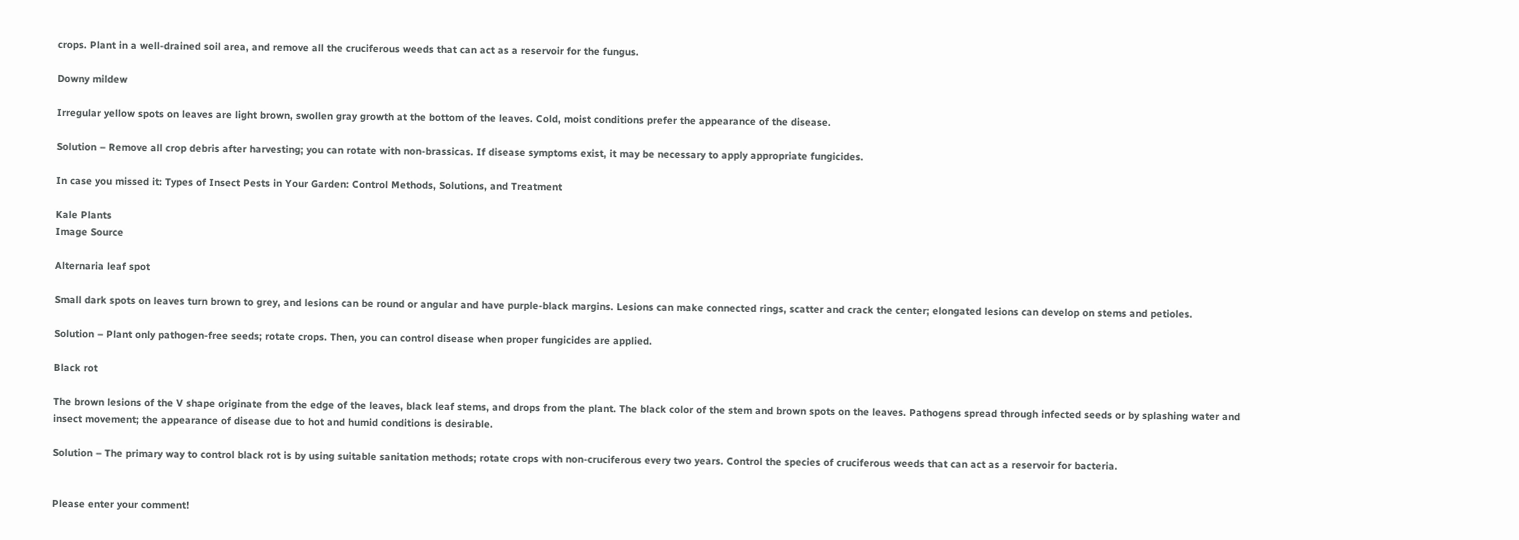crops. Plant in a well-drained soil area, and remove all the cruciferous weeds that can act as a reservoir for the fungus.

Downy mildew

Irregular yellow spots on leaves are light brown, swollen gray growth at the bottom of the leaves. Cold, moist conditions prefer the appearance of the disease.

Solution – Remove all crop debris after harvesting; you can rotate with non-brassicas. If disease symptoms exist, it may be necessary to apply appropriate fungicides.

In case you missed it: Types of Insect Pests in Your Garden: Control Methods, Solutions, and Treatment

Kale Plants
Image Source

Alternaria leaf spot

Small dark spots on leaves turn brown to grey, and lesions can be round or angular and have purple-black margins. Lesions can make connected rings, scatter and crack the center; elongated lesions can develop on stems and petioles.

Solution – Plant only pathogen-free seeds; rotate crops. Then, you can control disease when proper fungicides are applied.

Black rot

The brown lesions of the V shape originate from the edge of the leaves, black leaf stems, and drops from the plant. The black color of the stem and brown spots on the leaves. Pathogens spread through infected seeds or by splashing water and insect movement; the appearance of disease due to hot and humid conditions is desirable.

Solution – The primary way to control black rot is by using suitable sanitation methods; rotate crops with non-cruciferous every two years. Control the species of cruciferous weeds that can act as a reservoir for bacteria.


Please enter your comment!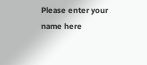Please enter your name here